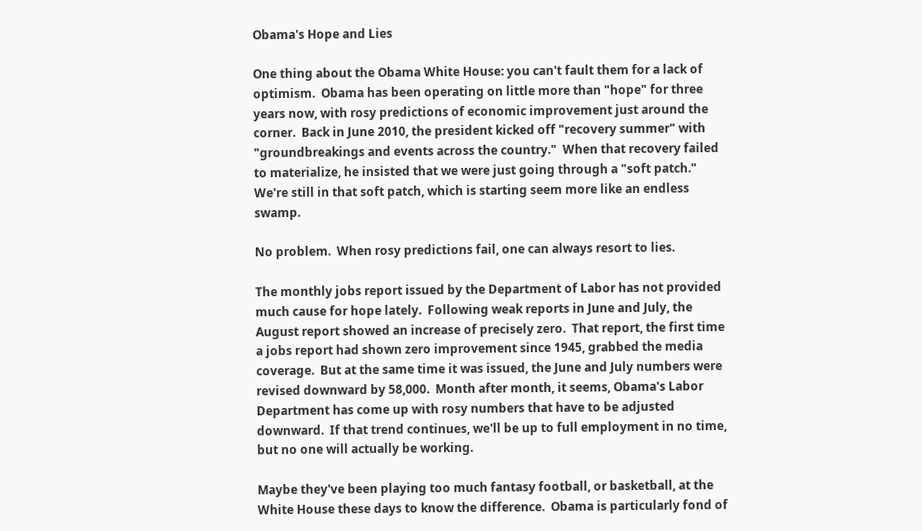Obama's Hope and Lies

One thing about the Obama White House: you can't fault them for a lack of optimism.  Obama has been operating on little more than "hope" for three years now, with rosy predictions of economic improvement just around the corner.  Back in June 2010, the president kicked off "recovery summer" with "groundbreakings and events across the country."  When that recovery failed to materialize, he insisted that we were just going through a "soft patch."  We're still in that soft patch, which is starting seem more like an endless swamp.

No problem.  When rosy predictions fail, one can always resort to lies.

The monthly jobs report issued by the Department of Labor has not provided much cause for hope lately.  Following weak reports in June and July, the August report showed an increase of precisely zero.  That report, the first time a jobs report had shown zero improvement since 1945, grabbed the media coverage.  But at the same time it was issued, the June and July numbers were revised downward by 58,000.  Month after month, it seems, Obama's Labor Department has come up with rosy numbers that have to be adjusted downward.  If that trend continues, we'll be up to full employment in no time, but no one will actually be working.

Maybe they've been playing too much fantasy football, or basketball, at the White House these days to know the difference.  Obama is particularly fond of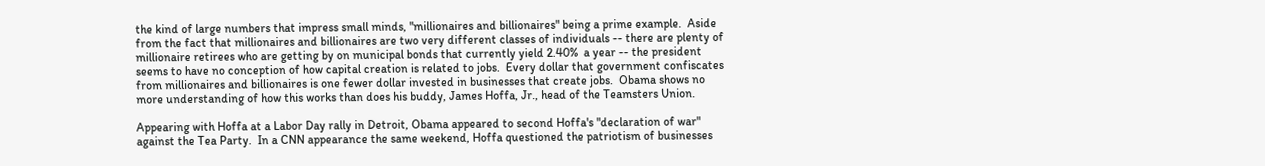the kind of large numbers that impress small minds, "millionaires and billionaires" being a prime example.  Aside from the fact that millionaires and billionaires are two very different classes of individuals -- there are plenty of millionaire retirees who are getting by on municipal bonds that currently yield 2.40%  a year -- the president seems to have no conception of how capital creation is related to jobs.  Every dollar that government confiscates from millionaires and billionaires is one fewer dollar invested in businesses that create jobs.  Obama shows no more understanding of how this works than does his buddy, James Hoffa, Jr., head of the Teamsters Union.

Appearing with Hoffa at a Labor Day rally in Detroit, Obama appeared to second Hoffa's "declaration of war" against the Tea Party.  In a CNN appearance the same weekend, Hoffa questioned the patriotism of businesses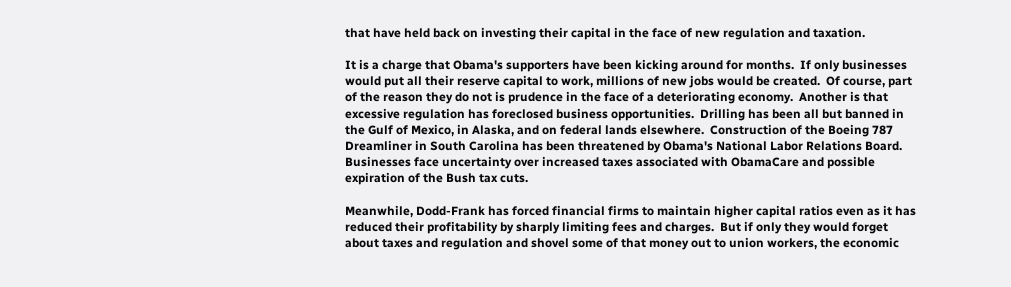that have held back on investing their capital in the face of new regulation and taxation.

It is a charge that Obama's supporters have been kicking around for months.  If only businesses would put all their reserve capital to work, millions of new jobs would be created.  Of course, part of the reason they do not is prudence in the face of a deteriorating economy.  Another is that excessive regulation has foreclosed business opportunities.  Drilling has been all but banned in the Gulf of Mexico, in Alaska, and on federal lands elsewhere.  Construction of the Boeing 787 Dreamliner in South Carolina has been threatened by Obama's National Labor Relations Board.  Businesses face uncertainty over increased taxes associated with ObamaCare and possible expiration of the Bush tax cuts.

Meanwhile, Dodd-Frank has forced financial firms to maintain higher capital ratios even as it has reduced their profitability by sharply limiting fees and charges.  But if only they would forget about taxes and regulation and shovel some of that money out to union workers, the economic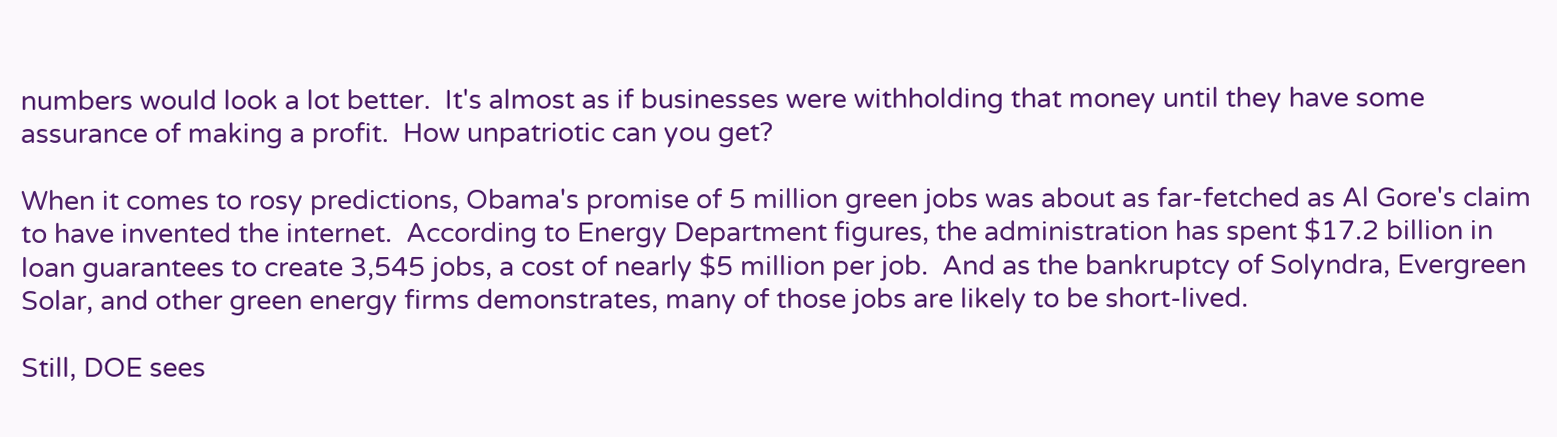numbers would look a lot better.  It's almost as if businesses were withholding that money until they have some assurance of making a profit.  How unpatriotic can you get?

When it comes to rosy predictions, Obama's promise of 5 million green jobs was about as far-fetched as Al Gore's claim to have invented the internet.  According to Energy Department figures, the administration has spent $17.2 billion in loan guarantees to create 3,545 jobs, a cost of nearly $5 million per job.  And as the bankruptcy of Solyndra, Evergreen Solar, and other green energy firms demonstrates, many of those jobs are likely to be short-lived.

Still, DOE sees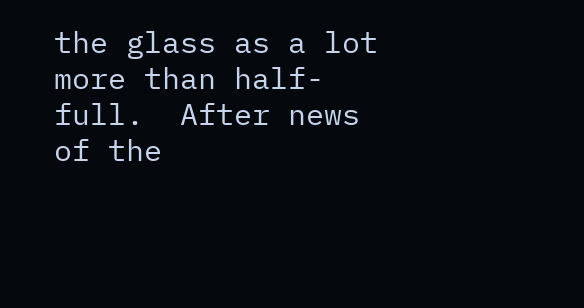the glass as a lot more than half-full.  After news of the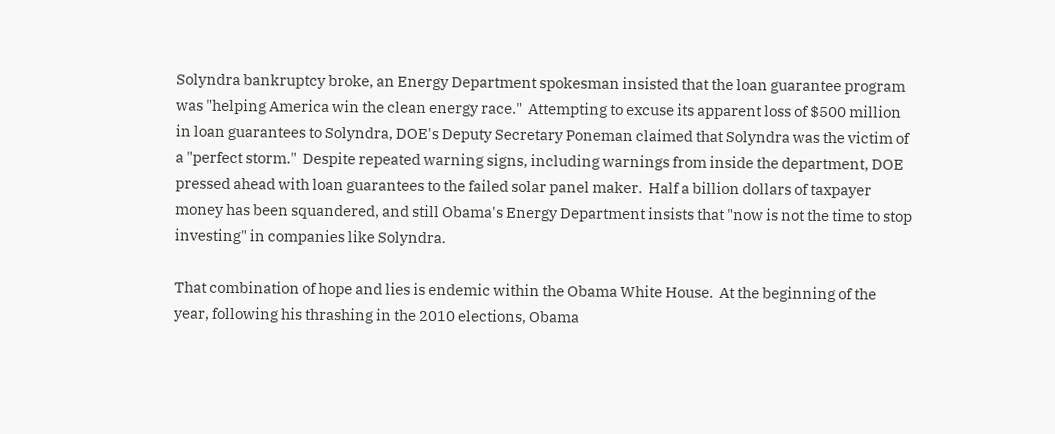Solyndra bankruptcy broke, an Energy Department spokesman insisted that the loan guarantee program was "helping America win the clean energy race."  Attempting to excuse its apparent loss of $500 million in loan guarantees to Solyndra, DOE's Deputy Secretary Poneman claimed that Solyndra was the victim of a "perfect storm."  Despite repeated warning signs, including warnings from inside the department, DOE pressed ahead with loan guarantees to the failed solar panel maker.  Half a billion dollars of taxpayer money has been squandered, and still Obama's Energy Department insists that "now is not the time to stop investing" in companies like Solyndra.

That combination of hope and lies is endemic within the Obama White House.  At the beginning of the year, following his thrashing in the 2010 elections, Obama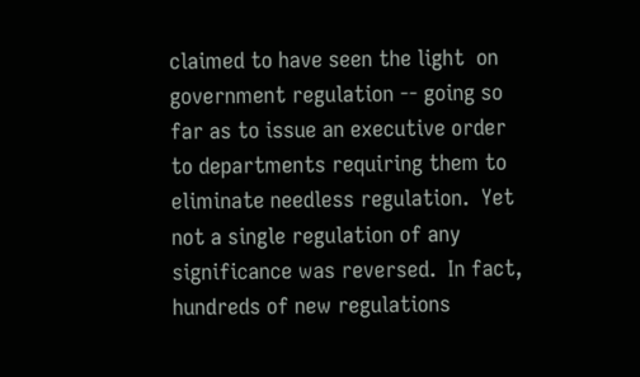claimed to have seen the light  on government regulation -- going so far as to issue an executive order to departments requiring them to eliminate needless regulation.  Yet not a single regulation of any significance was reversed.  In fact, hundreds of new regulations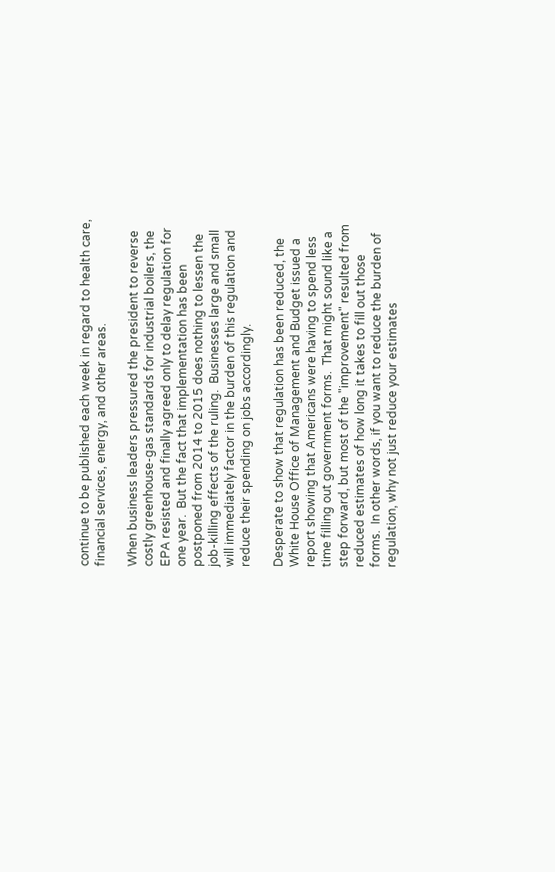continue to be published each week in regard to health care, financial services, energy, and other areas.

When business leaders pressured the president to reverse costly greenhouse-gas standards for industrial boilers, the EPA resisted and finally agreed only to delay regulation for one year.  But the fact that implementation has been postponed from 2014 to 2015 does nothing to lessen the job-killing effects of the ruling.  Businesses large and small will immediately factor in the burden of this regulation and reduce their spending on jobs accordingly.

Desperate to show that regulation has been reduced, the White House Office of Management and Budget issued a report showing that Americans were having to spend less time filling out government forms.  That might sound like a step forward, but most of the "improvement" resulted from reduced estimates of how long it takes to fill out those forms.  In other words, if you want to reduce the burden of regulation, why not just reduce your estimates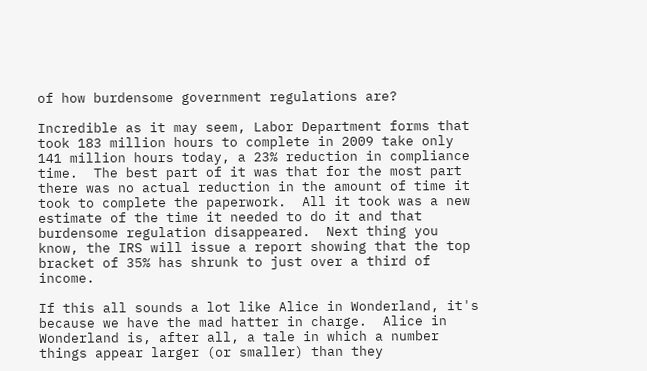of how burdensome government regulations are?

Incredible as it may seem, Labor Department forms that took 183 million hours to complete in 2009 take only 141 million hours today, a 23% reduction in compliance time.  The best part of it was that for the most part there was no actual reduction in the amount of time it took to complete the paperwork.  All it took was a new estimate of the time it needed to do it and that burdensome regulation disappeared.  Next thing you know, the IRS will issue a report showing that the top bracket of 35% has shrunk to just over a third of income.

If this all sounds a lot like Alice in Wonderland, it's because we have the mad hatter in charge.  Alice in Wonderland is, after all, a tale in which a number things appear larger (or smaller) than they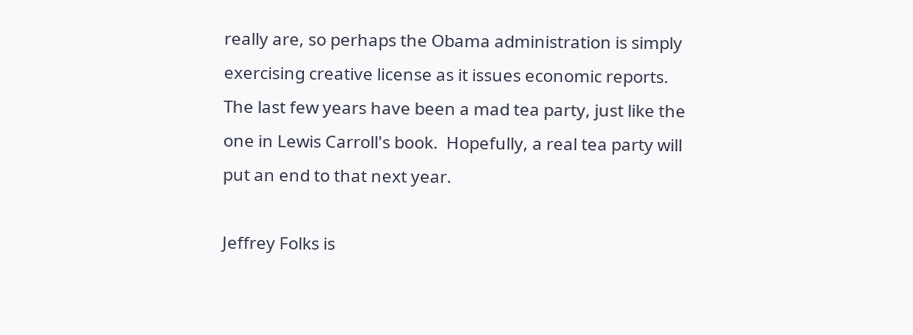really are, so perhaps the Obama administration is simply exercising creative license as it issues economic reports.  The last few years have been a mad tea party, just like the one in Lewis Carroll's book.  Hopefully, a real tea party will put an end to that next year.

Jeffrey Folks is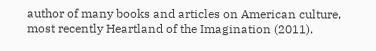author of many books and articles on American culture, most recently Heartland of the Imagination (2011).